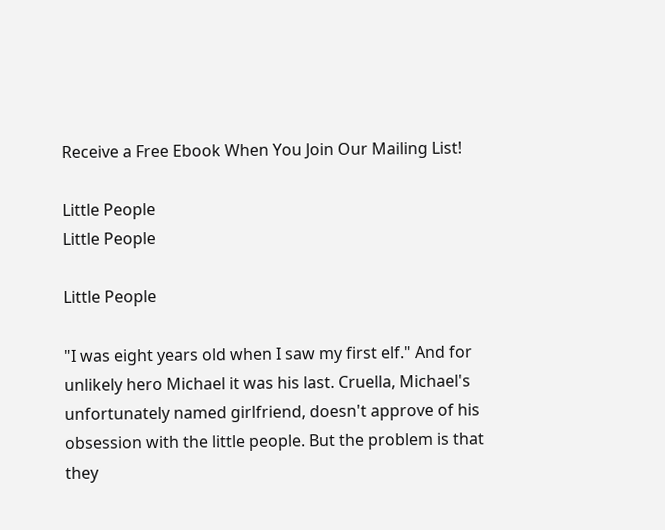Receive a Free Ebook When You Join Our Mailing List!

Little People
Little People

Little People

"I was eight years old when I saw my first elf." And for unlikely hero Michael it was his last. Cruella, Michael's unfortunately named girlfriend, doesn't approve of his obsession with the little people. But the problem is that they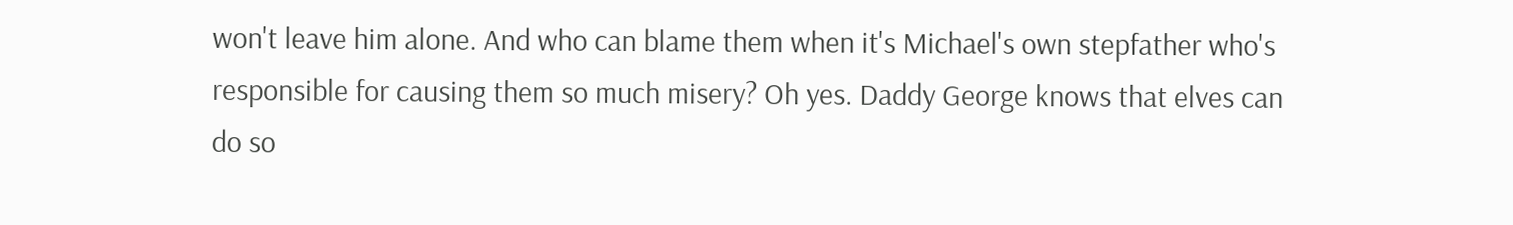won't leave him alone. And who can blame them when it's Michael's own stepfather who's responsible for causing them so much misery? Oh yes. Daddy George knows that elves can do so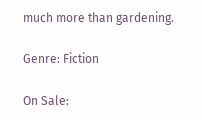much more than gardening.

Genre: Fiction

On Sale: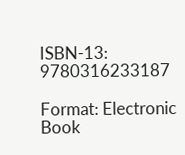ISBN-13: 9780316233187

Format: Electronic Book